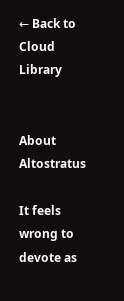← Back to Cloud Library


About Altostratus

It feels wrong to devote as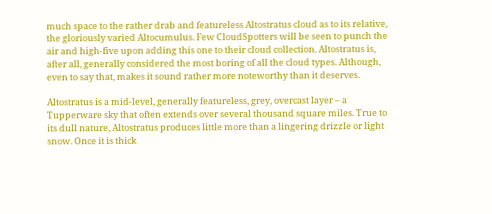much space to the rather drab and featureless Altostratus cloud as to its relative, the gloriously varied Altocumulus. Few CloudSpotters will be seen to punch the air and high-five upon adding this one to their cloud collection. Altostratus is, after all, generally considered the most boring of all the cloud types. Although, even to say that, makes it sound rather more noteworthy than it deserves.

Altostratus is a mid-level, generally featureless, grey, overcast layer – a Tupperware sky that often extends over several thousand square miles. True to its dull nature, Altostratus produces little more than a lingering drizzle or light snow. Once it is thick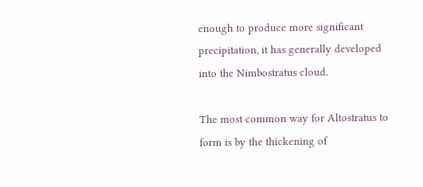enough to produce more significant precipitation, it has generally developed into the Nimbostratus cloud.

The most common way for Altostratus to form is by the thickening of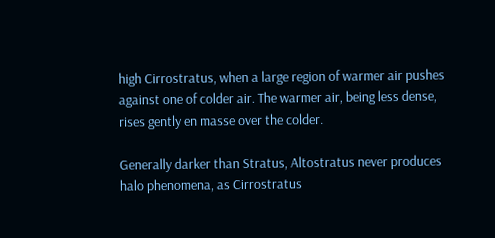high Cirrostratus, when a large region of warmer air pushes against one of colder air. The warmer air, being less dense, rises gently en masse over the colder.

Generally darker than Stratus, Altostratus never produces halo phenomena, as Cirrostratus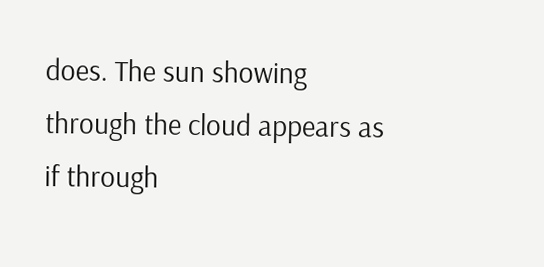does. The sun showing through the cloud appears as if through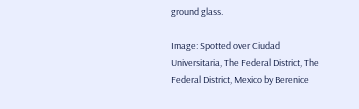ground glass.

Image: Spotted over Ciudad Universitaria, The Federal District, The Federal District, Mexico by Berenice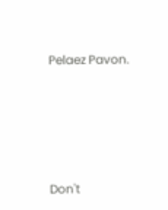Pelaez Pavon.





Don't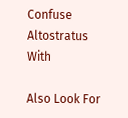Confuse Altostratus With

Also Look For